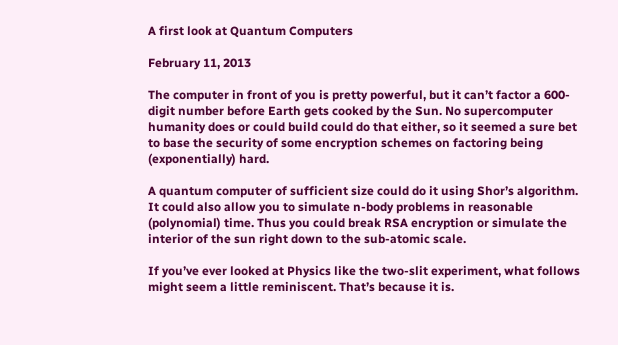A first look at Quantum Computers

February 11, 2013

The computer in front of you is pretty powerful, but it can’t factor a 600-digit number before Earth gets cooked by the Sun. No supercomputer humanity does or could build could do that either, so it seemed a sure bet to base the security of some encryption schemes on factoring being (exponentially) hard.

A quantum computer of sufficient size could do it using Shor’s algorithm. It could also allow you to simulate n-body problems in reasonable (polynomial) time. Thus you could break RSA encryption or simulate the interior of the sun right down to the sub-atomic scale.

If you’ve ever looked at Physics like the two-slit experiment, what follows might seem a little reminiscent. That’s because it is.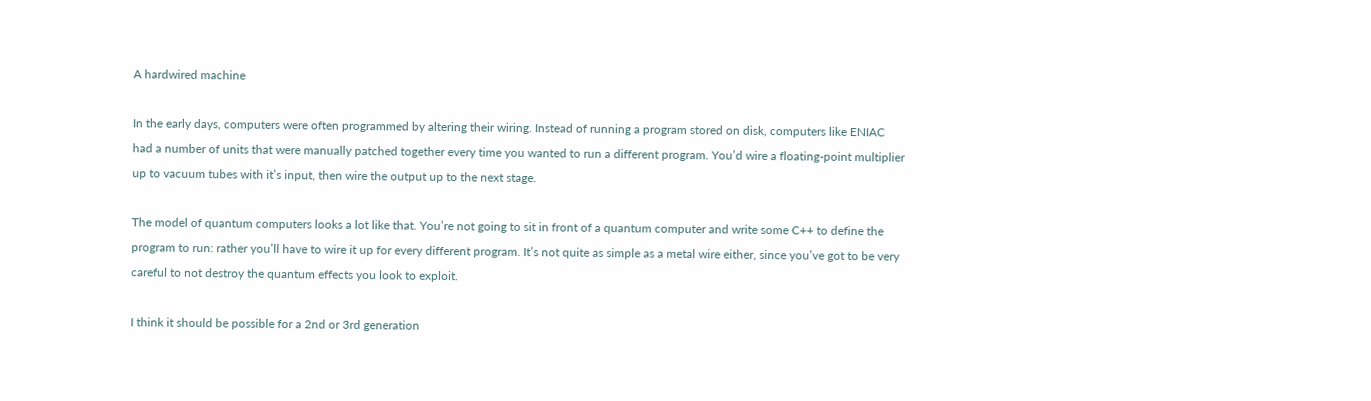A hardwired machine

In the early days, computers were often programmed by altering their wiring. Instead of running a program stored on disk, computers like ENIAC had a number of units that were manually patched together every time you wanted to run a different program. You’d wire a floating-point multiplier up to vacuum tubes with it’s input, then wire the output up to the next stage.

The model of quantum computers looks a lot like that. You’re not going to sit in front of a quantum computer and write some C++ to define the program to run: rather you’ll have to wire it up for every different program. It’s not quite as simple as a metal wire either, since you’ve got to be very careful to not destroy the quantum effects you look to exploit.

I think it should be possible for a 2nd or 3rd generation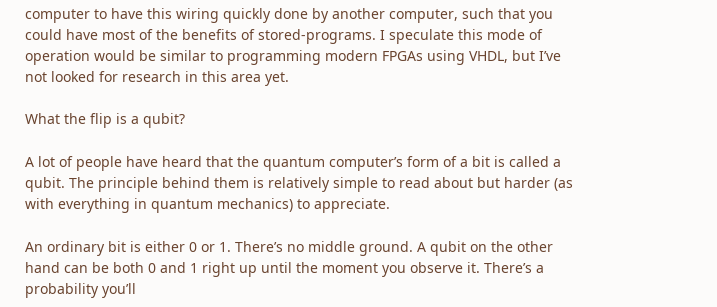computer to have this wiring quickly done by another computer, such that you could have most of the benefits of stored-programs. I speculate this mode of operation would be similar to programming modern FPGAs using VHDL, but I’ve not looked for research in this area yet.

What the flip is a qubit?

A lot of people have heard that the quantum computer’s form of a bit is called a qubit. The principle behind them is relatively simple to read about but harder (as with everything in quantum mechanics) to appreciate.

An ordinary bit is either 0 or 1. There’s no middle ground. A qubit on the other hand can be both 0 and 1 right up until the moment you observe it. There’s a probability you’ll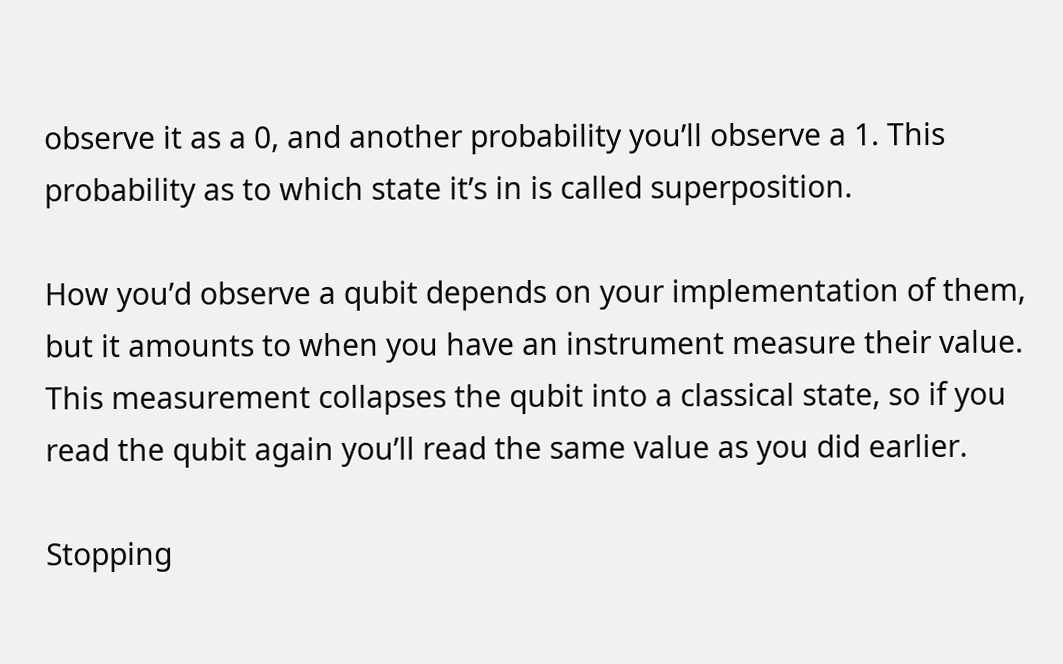observe it as a 0, and another probability you’ll observe a 1. This probability as to which state it’s in is called superposition.

How you’d observe a qubit depends on your implementation of them, but it amounts to when you have an instrument measure their value. This measurement collapses the qubit into a classical state, so if you read the qubit again you’ll read the same value as you did earlier.

Stopping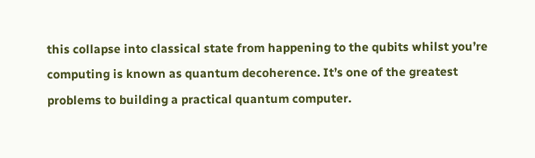this collapse into classical state from happening to the qubits whilst you’re computing is known as quantum decoherence. It’s one of the greatest problems to building a practical quantum computer.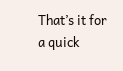That’s it for a quick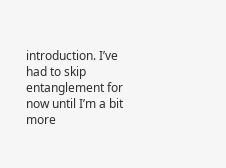introduction. I’ve had to skip entanglement for now until I’m a bit more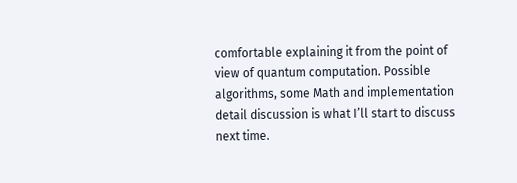comfortable explaining it from the point of view of quantum computation. Possible algorithms, some Math and implementation detail discussion is what I’ll start to discuss next time.